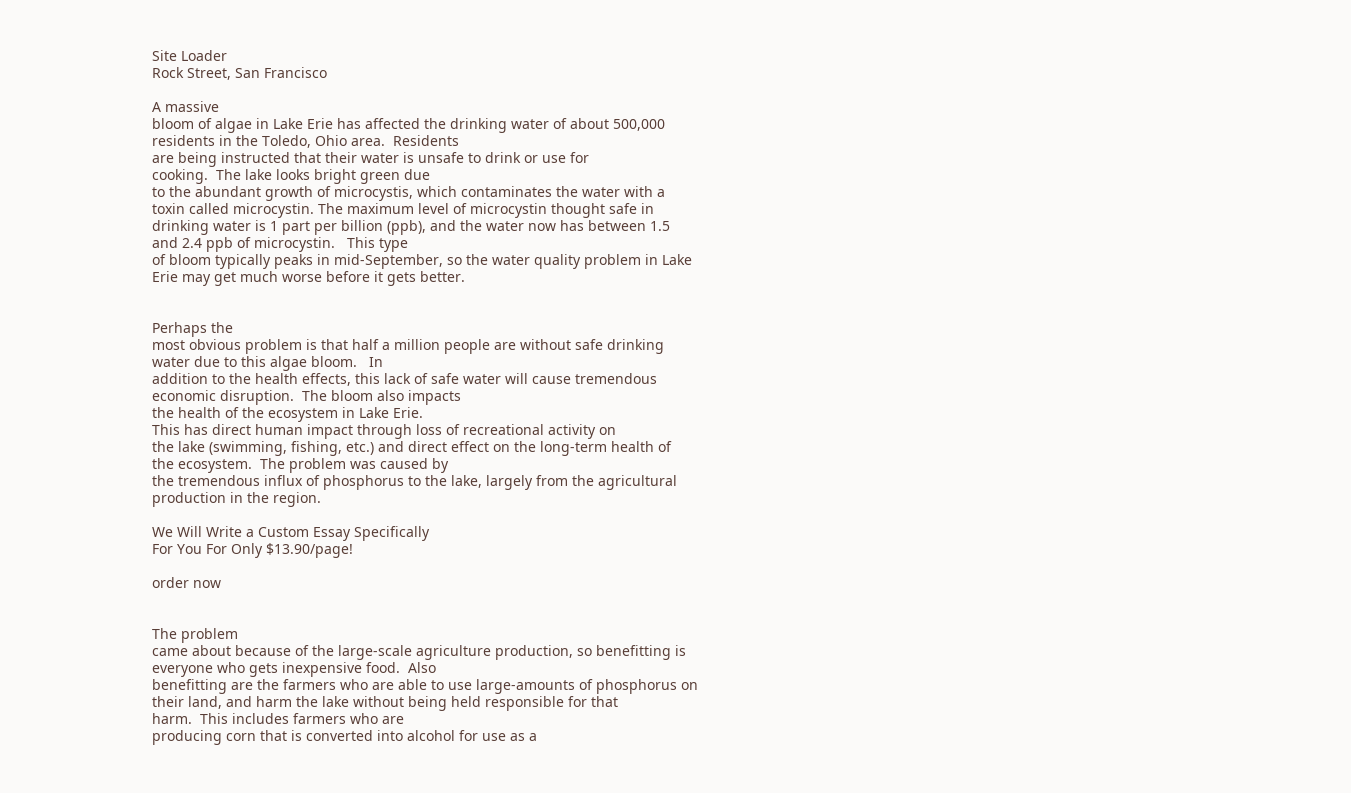Site Loader
Rock Street, San Francisco

A massive
bloom of algae in Lake Erie has affected the drinking water of about 500,000
residents in the Toledo, Ohio area.  Residents
are being instructed that their water is unsafe to drink or use for
cooking.  The lake looks bright green due
to the abundant growth of microcystis, which contaminates the water with a
toxin called microcystin. The maximum level of microcystin thought safe in
drinking water is 1 part per billion (ppb), and the water now has between 1.5
and 2.4 ppb of microcystin.   This type
of bloom typically peaks in mid-September, so the water quality problem in Lake
Erie may get much worse before it gets better.


Perhaps the
most obvious problem is that half a million people are without safe drinking
water due to this algae bloom.   In
addition to the health effects, this lack of safe water will cause tremendous
economic disruption.  The bloom also impacts
the health of the ecosystem in Lake Erie.
This has direct human impact through loss of recreational activity on
the lake (swimming, fishing, etc.) and direct effect on the long-term health of
the ecosystem.  The problem was caused by
the tremendous influx of phosphorus to the lake, largely from the agricultural
production in the region.

We Will Write a Custom Essay Specifically
For You For Only $13.90/page!

order now


The problem
came about because of the large-scale agriculture production, so benefitting is
everyone who gets inexpensive food.  Also
benefitting are the farmers who are able to use large-amounts of phosphorus on
their land, and harm the lake without being held responsible for that
harm.  This includes farmers who are
producing corn that is converted into alcohol for use as a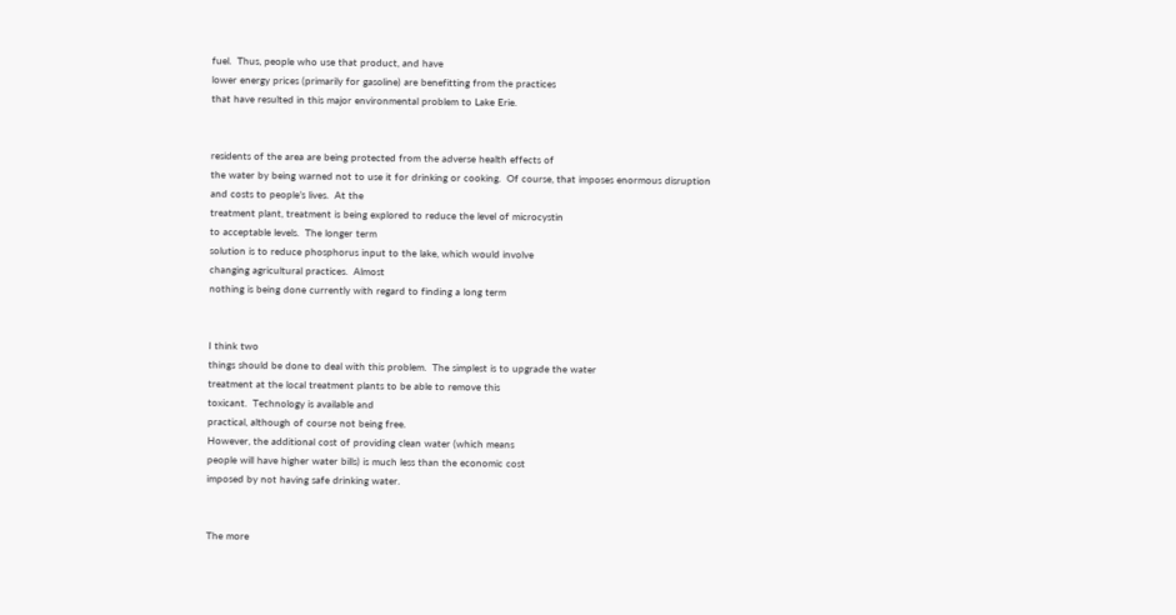fuel.  Thus, people who use that product, and have
lower energy prices (primarily for gasoline) are benefitting from the practices
that have resulted in this major environmental problem to Lake Erie.


residents of the area are being protected from the adverse health effects of
the water by being warned not to use it for drinking or cooking.  Of course, that imposes enormous disruption
and costs to people’s lives.  At the
treatment plant, treatment is being explored to reduce the level of microcystin
to acceptable levels.  The longer term
solution is to reduce phosphorus input to the lake, which would involve
changing agricultural practices.  Almost
nothing is being done currently with regard to finding a long term


I think two
things should be done to deal with this problem.  The simplest is to upgrade the water
treatment at the local treatment plants to be able to remove this
toxicant.  Technology is available and
practical, although of course not being free.
However, the additional cost of providing clean water (which means
people will have higher water bills) is much less than the economic cost
imposed by not having safe drinking water.


The more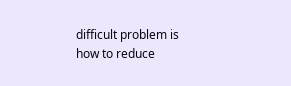difficult problem is how to reduce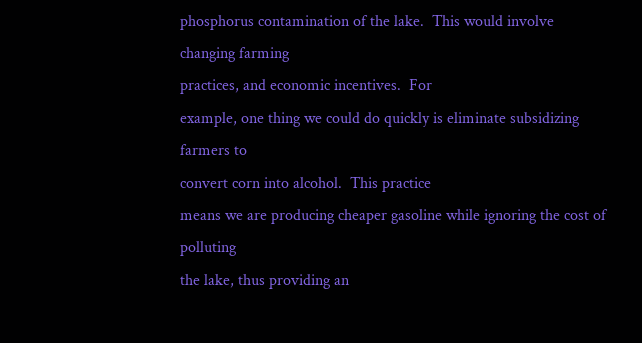phosphorus contamination of the lake.  This would involve changing farming
practices, and economic incentives.  For
example, one thing we could do quickly is eliminate subsidizing farmers to
convert corn into alcohol.  This practice
means we are producing cheaper gasoline while ignoring the cost of polluting
the lake, thus providing an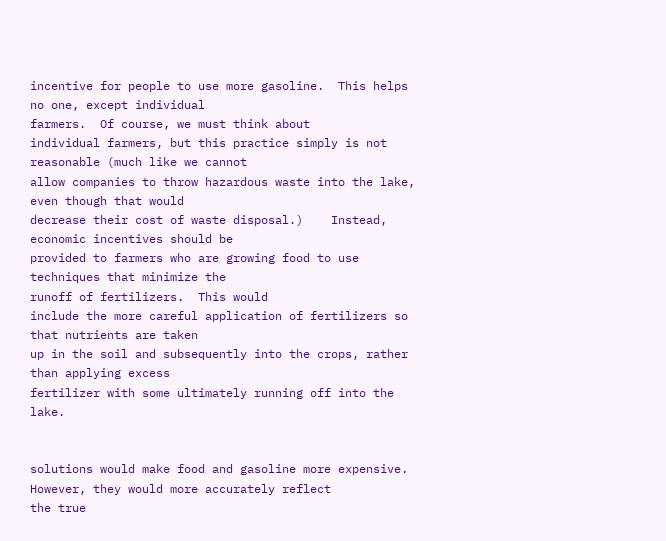incentive for people to use more gasoline.  This helps no one, except individual
farmers.  Of course, we must think about
individual farmers, but this practice simply is not reasonable (much like we cannot
allow companies to throw hazardous waste into the lake, even though that would
decrease their cost of waste disposal.)    Instead, economic incentives should be
provided to farmers who are growing food to use techniques that minimize the
runoff of fertilizers.  This would
include the more careful application of fertilizers so that nutrients are taken
up in the soil and subsequently into the crops, rather than applying excess
fertilizer with some ultimately running off into the lake.


solutions would make food and gasoline more expensive.  However, they would more accurately reflect
the true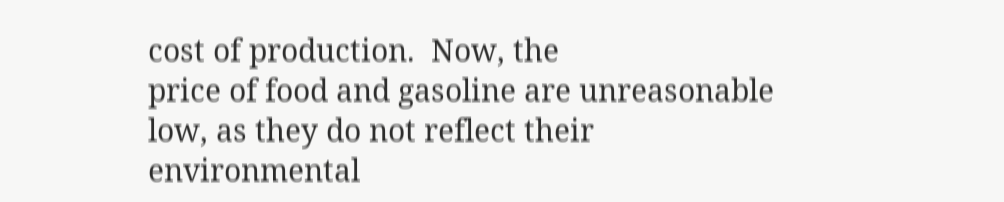cost of production.  Now, the
price of food and gasoline are unreasonable low, as they do not reflect their
environmental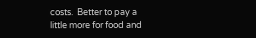costs.  Better to pay a
little more for food and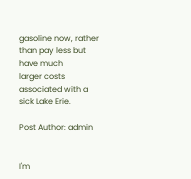gasoline now, rather than pay less but have much
larger costs associated with a sick Lake Erie.

Post Author: admin


I'm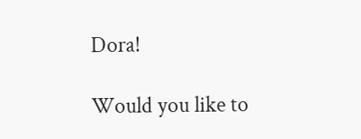Dora!

Would you like to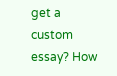get a custom essay? How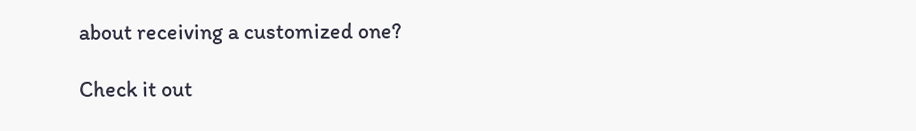about receiving a customized one?

Check it out